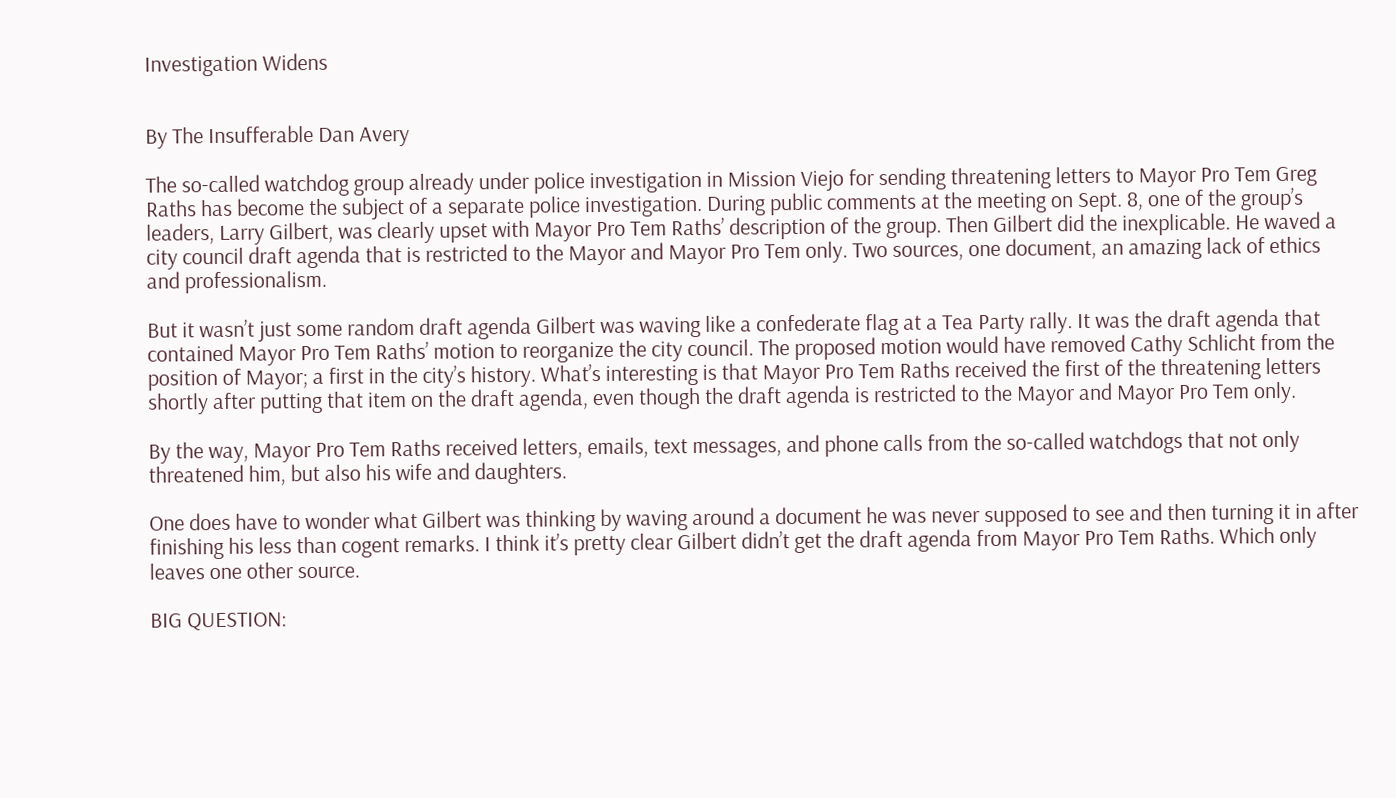Investigation Widens


By The Insufferable Dan Avery

The so-called watchdog group already under police investigation in Mission Viejo for sending threatening letters to Mayor Pro Tem Greg Raths has become the subject of a separate police investigation. During public comments at the meeting on Sept. 8, one of the group’s leaders, Larry Gilbert, was clearly upset with Mayor Pro Tem Raths’ description of the group. Then Gilbert did the inexplicable. He waved a city council draft agenda that is restricted to the Mayor and Mayor Pro Tem only. Two sources, one document, an amazing lack of ethics and professionalism.

But it wasn’t just some random draft agenda Gilbert was waving like a confederate flag at a Tea Party rally. It was the draft agenda that contained Mayor Pro Tem Raths’ motion to reorganize the city council. The proposed motion would have removed Cathy Schlicht from the position of Mayor; a first in the city’s history. What’s interesting is that Mayor Pro Tem Raths received the first of the threatening letters shortly after putting that item on the draft agenda, even though the draft agenda is restricted to the Mayor and Mayor Pro Tem only.

By the way, Mayor Pro Tem Raths received letters, emails, text messages, and phone calls from the so-called watchdogs that not only threatened him, but also his wife and daughters.

One does have to wonder what Gilbert was thinking by waving around a document he was never supposed to see and then turning it in after finishing his less than cogent remarks. I think it’s pretty clear Gilbert didn’t get the draft agenda from Mayor Pro Tem Raths. Which only leaves one other source.

BIG QUESTION: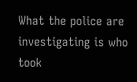What the police are investigating is who took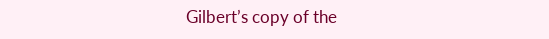Gilbert’s copy of the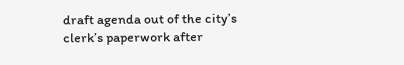draft agenda out of the city’s clerk’s paperwork after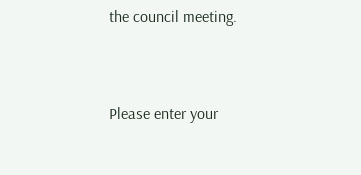the council meeting.


Please enter your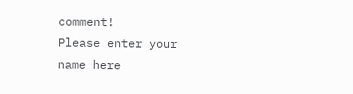comment!
Please enter your name here